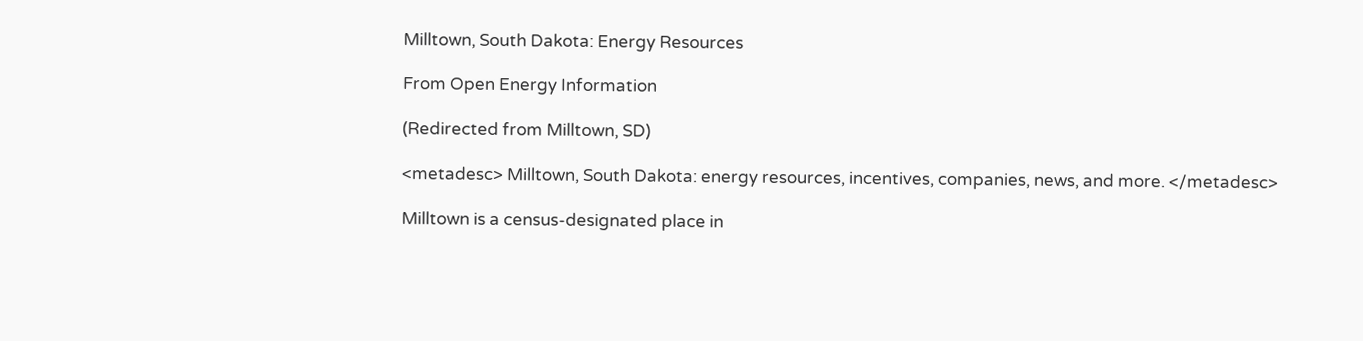Milltown, South Dakota: Energy Resources

From Open Energy Information

(Redirected from Milltown, SD)

<metadesc> Milltown, South Dakota: energy resources, incentives, companies, news, and more. </metadesc>

Milltown is a census-designated place in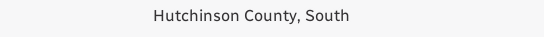Hutchinson County, South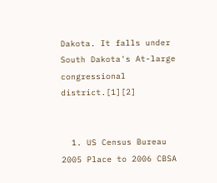Dakota. It falls under South Dakota's At-large congressional district.[1][2]


  1. US Census Bureau 2005 Place to 2006 CBSA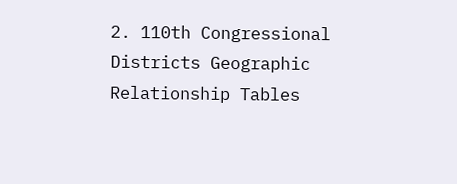2. 110th Congressional Districts Geographic Relationship Tables